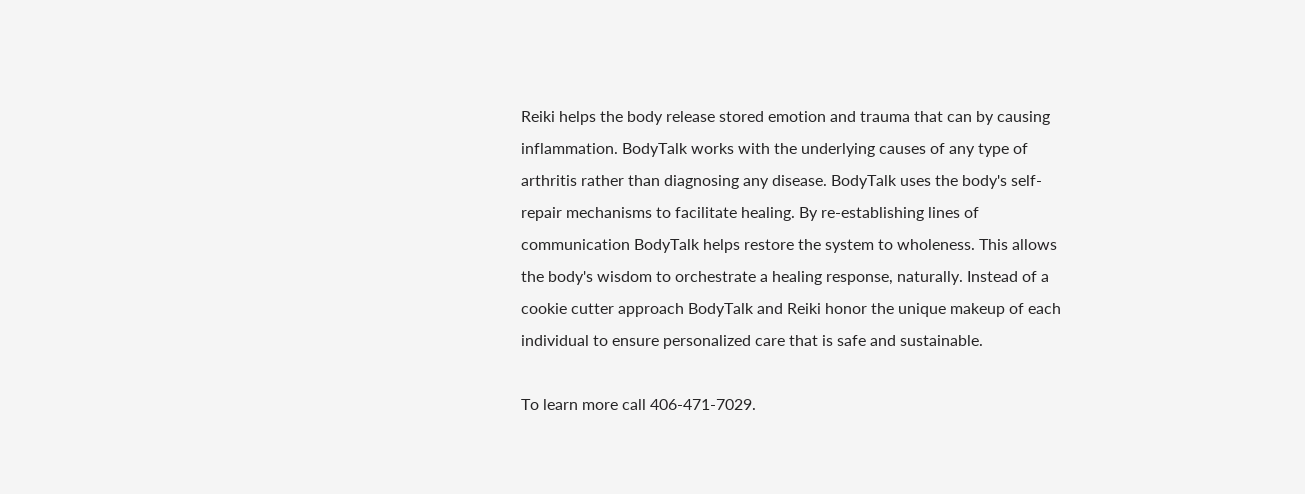Reiki helps the body release stored emotion and trauma that can by causing inflammation. BodyTalk works with the underlying causes of any type of arthritis rather than diagnosing any disease. BodyTalk uses the body's self-repair mechanisms to facilitate healing. By re-establishing lines of communication BodyTalk helps restore the system to wholeness. This allows the body's wisdom to orchestrate a healing response, naturally. Instead of a cookie cutter approach BodyTalk and Reiki honor the unique makeup of each individual to ensure personalized care that is safe and sustainable.

To learn more call 406-471-7029.